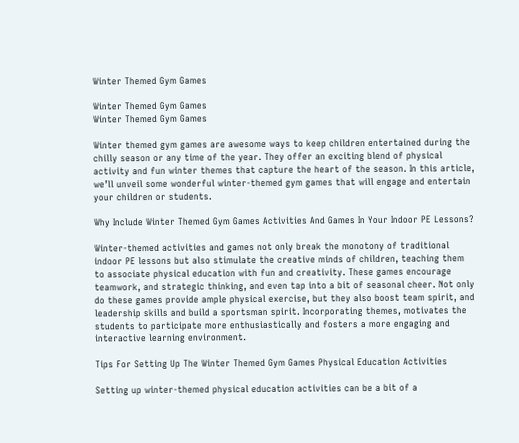Winter Themed Gym Games

Winter Themed Gym Games
Winter Themed Gym Games

Winter themed gym games are awesome ways to keep children entertained during the chilly season or any time of the year. They offer an exciting blend of physical activity and fun winter themes that capture the heart of the season. In this article, we’ll unveil some wonderful winter-themed gym games that will engage and entertain your children or students.

Why Include Winter Themed Gym Games Activities And Games In Your Indoor PE Lessons?

Winter-themed activities and games not only break the monotony of traditional indoor PE lessons but also stimulate the creative minds of children, teaching them to associate physical education with fun and creativity. These games encourage teamwork, and strategic thinking, and even tap into a bit of seasonal cheer. Not only do these games provide ample physical exercise, but they also boost team spirit, and leadership skills and build a sportsman spirit. Incorporating themes, motivates the students to participate more enthusiastically and fosters a more engaging and interactive learning environment.

Tips For Setting Up The Winter Themed Gym Games Physical Education Activities

Setting up winter-themed physical education activities can be a bit of a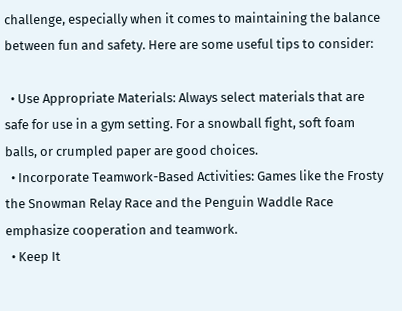challenge, especially when it comes to maintaining the balance between fun and safety. Here are some useful tips to consider:

  • Use Appropriate Materials: Always select materials that are safe for use in a gym setting. For a snowball fight, soft foam balls, or crumpled paper are good choices.
  • Incorporate Teamwork-Based Activities: Games like the Frosty the Snowman Relay Race and the Penguin Waddle Race emphasize cooperation and teamwork.
  • Keep It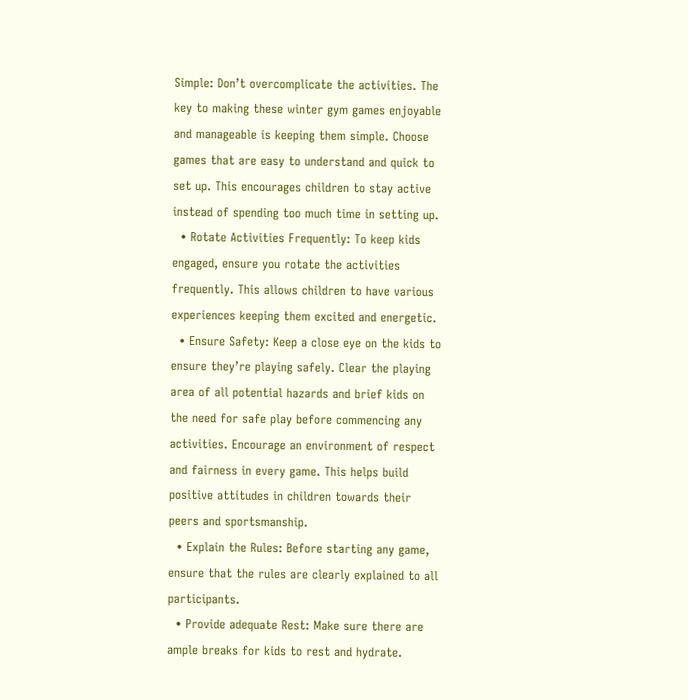Simple: Don’t overcomplicate the activities. The key to making these winter gym games enjoyable and manageable is keeping them simple. Choose games that are easy to understand and quick to set up. This encourages children to stay active instead of spending too much time in setting up.
  • Rotate Activities Frequently: To keep kids engaged, ensure you rotate the activities frequently. This allows children to have various experiences keeping them excited and energetic.
  • Ensure Safety: Keep a close eye on the kids to ensure they’re playing safely. Clear the playing area of all potential hazards and brief kids on the need for safe play before commencing any activities. Encourage an environment of respect and fairness in every game. This helps build positive attitudes in children towards their peers and sportsmanship.
  • Explain the Rules: Before starting any game, ensure that the rules are clearly explained to all participants.
  • Provide adequate Rest: Make sure there are ample breaks for kids to rest and hydrate.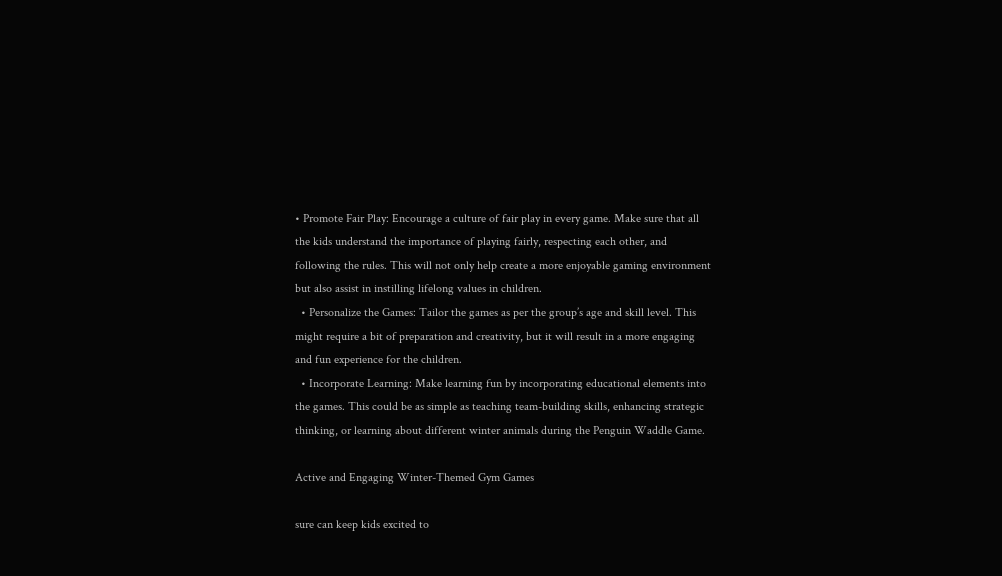• Promote Fair Play: Encourage a culture of fair play in every game. Make sure that all the kids understand the importance of playing fairly, respecting each other, and following the rules. This will not only help create a more enjoyable gaming environment but also assist in instilling lifelong values in children.
  • Personalize the Games: Tailor the games as per the group’s age and skill level. This might require a bit of preparation and creativity, but it will result in a more engaging and fun experience for the children.
  • Incorporate Learning: Make learning fun by incorporating educational elements into the games. This could be as simple as teaching team-building skills, enhancing strategic thinking, or learning about different winter animals during the Penguin Waddle Game.

Active and Engaging Winter-Themed Gym Games

sure can keep kids excited to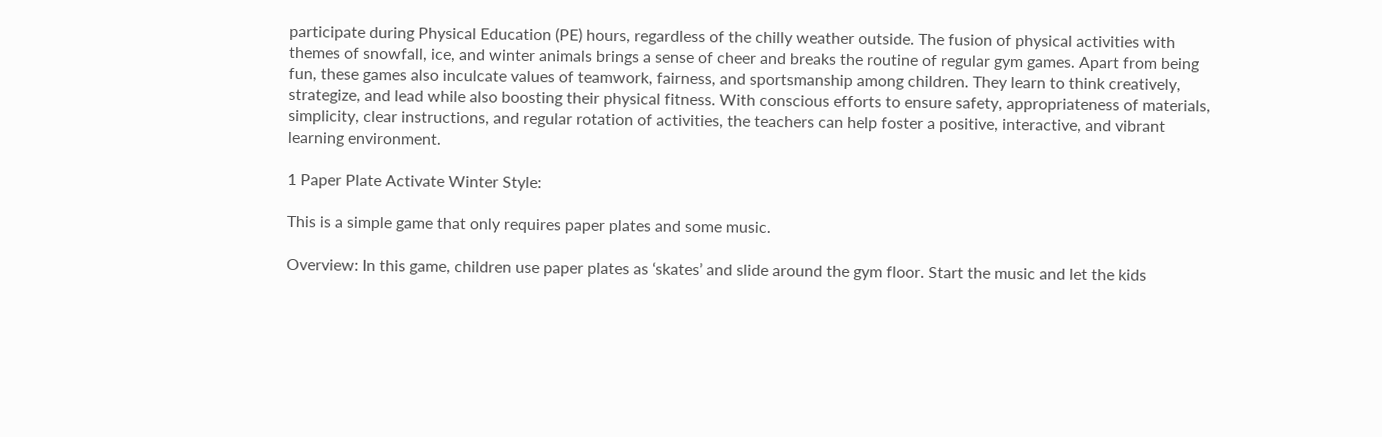participate during Physical Education (PE) hours, regardless of the chilly weather outside. The fusion of physical activities with themes of snowfall, ice, and winter animals brings a sense of cheer and breaks the routine of regular gym games. Apart from being fun, these games also inculcate values of teamwork, fairness, and sportsmanship among children. They learn to think creatively, strategize, and lead while also boosting their physical fitness. With conscious efforts to ensure safety, appropriateness of materials, simplicity, clear instructions, and regular rotation of activities, the teachers can help foster a positive, interactive, and vibrant learning environment.

1 Paper Plate Activate Winter Style:

This is a simple game that only requires paper plates and some music.

Overview: In this game, children use paper plates as ‘skates’ and slide around the gym floor. Start the music and let the kids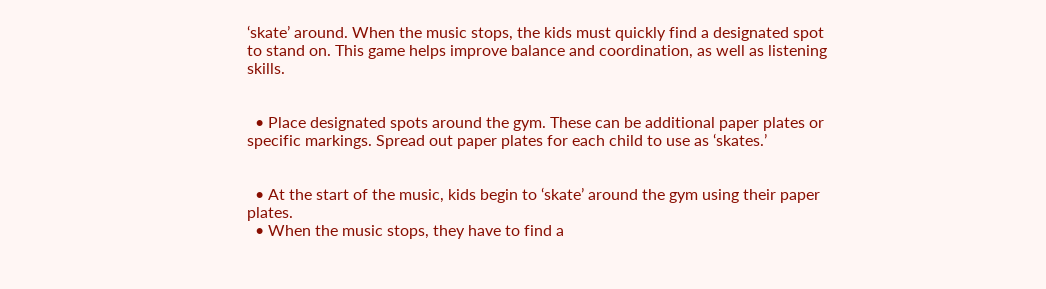‘skate’ around. When the music stops, the kids must quickly find a designated spot to stand on. This game helps improve balance and coordination, as well as listening skills.


  • Place designated spots around the gym. These can be additional paper plates or specific markings. Spread out paper plates for each child to use as ‘skates.’


  • At the start of the music, kids begin to ‘skate’ around the gym using their paper plates.
  • When the music stops, they have to find a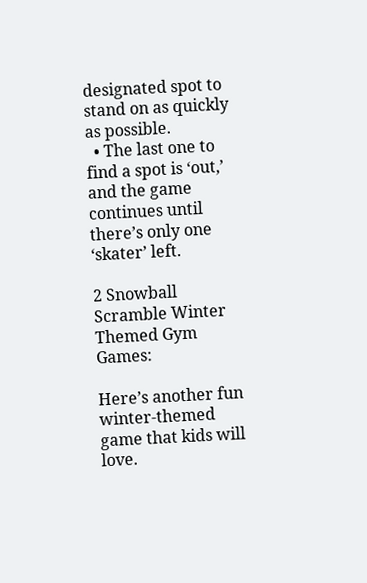designated spot to stand on as quickly as possible.
  • The last one to find a spot is ‘out,’ and the game continues until there’s only one ‘skater’ left.

2 Snowball Scramble Winter Themed Gym Games:

Here’s another fun winter-themed game that kids will love.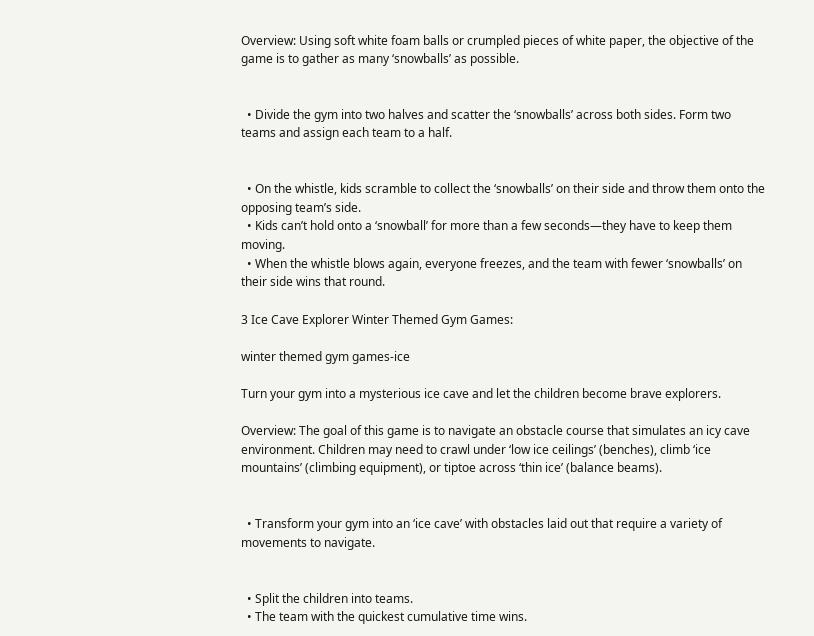Overview: Using soft white foam balls or crumpled pieces of white paper, the objective of the game is to gather as many ‘snowballs’ as possible.


  • Divide the gym into two halves and scatter the ‘snowballs’ across both sides. Form two teams and assign each team to a half.


  • On the whistle, kids scramble to collect the ‘snowballs’ on their side and throw them onto the opposing team’s side.
  • Kids can’t hold onto a ‘snowball’ for more than a few seconds—they have to keep them moving.
  • When the whistle blows again, everyone freezes, and the team with fewer ‘snowballs’ on their side wins that round.

3 Ice Cave Explorer Winter Themed Gym Games:

winter themed gym games-ice

Turn your gym into a mysterious ice cave and let the children become brave explorers.

Overview: The goal of this game is to navigate an obstacle course that simulates an icy cave environment. Children may need to crawl under ‘low ice ceilings’ (benches), climb ‘ice mountains’ (climbing equipment), or tiptoe across ‘thin ice’ (balance beams).


  • Transform your gym into an ‘ice cave’ with obstacles laid out that require a variety of movements to navigate.


  • Split the children into teams.
  • The team with the quickest cumulative time wins.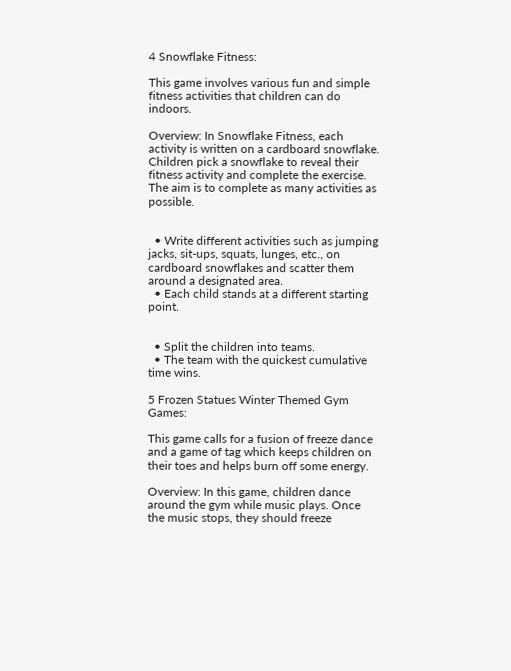4 Snowflake Fitness:

This game involves various fun and simple fitness activities that children can do indoors.

Overview: In Snowflake Fitness, each activity is written on a cardboard snowflake. Children pick a snowflake to reveal their fitness activity and complete the exercise. The aim is to complete as many activities as possible.


  • Write different activities such as jumping jacks, sit-ups, squats, lunges, etc., on cardboard snowflakes and scatter them around a designated area.
  • Each child stands at a different starting point.


  • Split the children into teams.
  • The team with the quickest cumulative time wins.

5 Frozen Statues Winter Themed Gym Games:

This game calls for a fusion of freeze dance and a game of tag which keeps children on their toes and helps burn off some energy.

Overview: In this game, children dance around the gym while music plays. Once the music stops, they should freeze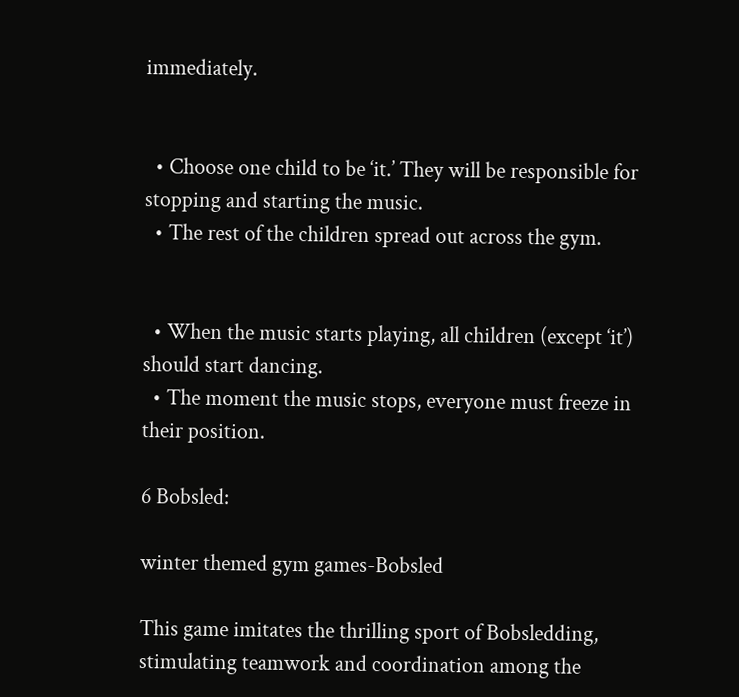immediately.


  • Choose one child to be ‘it.’ They will be responsible for stopping and starting the music.
  • The rest of the children spread out across the gym.


  • When the music starts playing, all children (except ‘it’) should start dancing.
  • The moment the music stops, everyone must freeze in their position.

6 Bobsled:

winter themed gym games-Bobsled

This game imitates the thrilling sport of Bobsledding, stimulating teamwork and coordination among the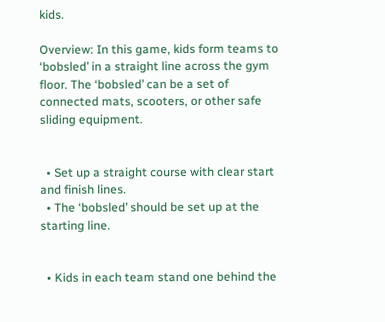kids.

Overview: In this game, kids form teams to ‘bobsled’ in a straight line across the gym floor. The ‘bobsled’ can be a set of connected mats, scooters, or other safe sliding equipment.


  • Set up a straight course with clear start and finish lines.
  • The ‘bobsled’ should be set up at the starting line.


  • Kids in each team stand one behind the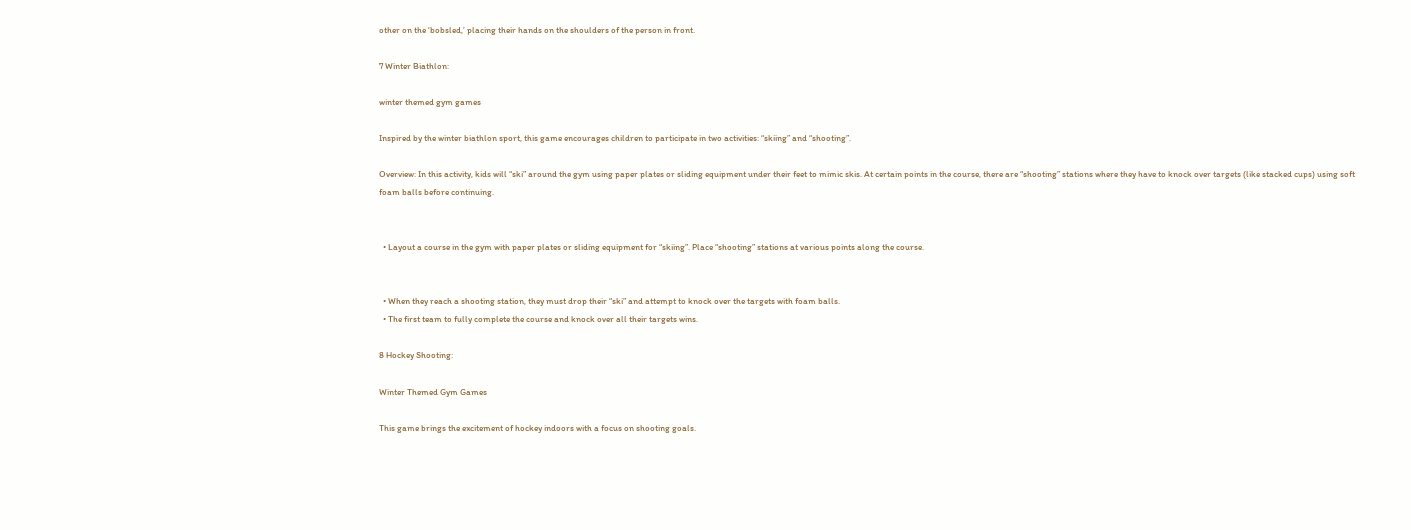other on the ‘bobsled,’ placing their hands on the shoulders of the person in front.

7 Winter Biathlon:

winter themed gym games

Inspired by the winter biathlon sport, this game encourages children to participate in two activities: “skiing” and “shooting”.

Overview: In this activity, kids will “ski” around the gym using paper plates or sliding equipment under their feet to mimic skis. At certain points in the course, there are “shooting” stations where they have to knock over targets (like stacked cups) using soft foam balls before continuing.


  • Layout a course in the gym with paper plates or sliding equipment for “skiing”. Place “shooting” stations at various points along the course.


  • When they reach a shooting station, they must drop their “ski” and attempt to knock over the targets with foam balls.
  • The first team to fully complete the course and knock over all their targets wins.

8 Hockey Shooting:

Winter Themed Gym Games

This game brings the excitement of hockey indoors with a focus on shooting goals.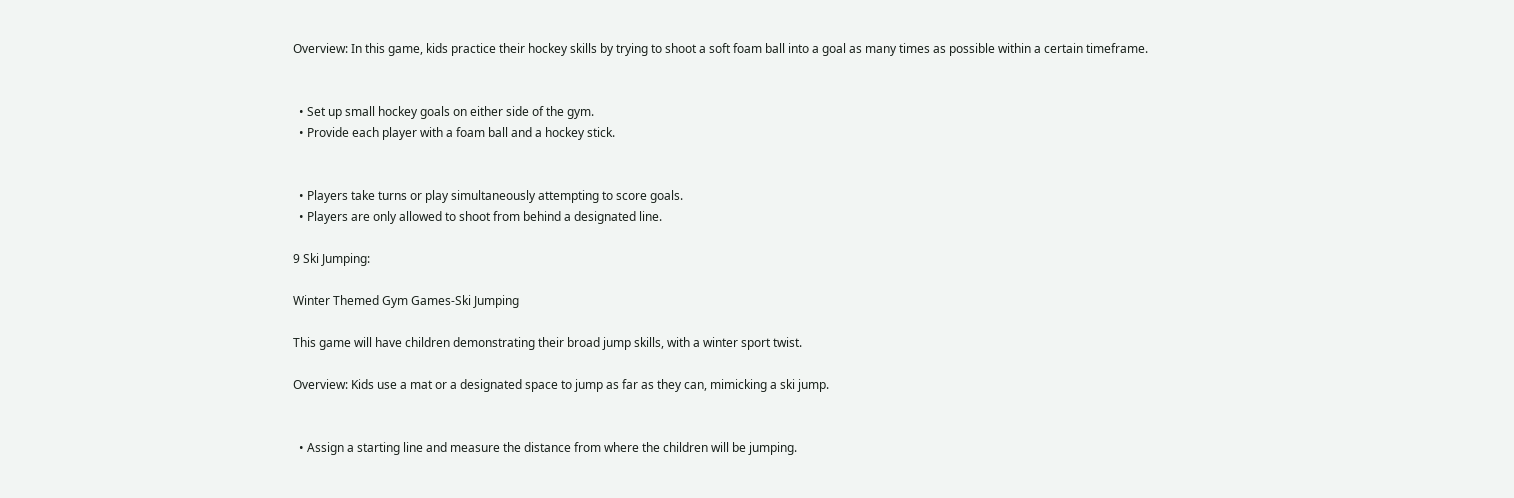Overview: In this game, kids practice their hockey skills by trying to shoot a soft foam ball into a goal as many times as possible within a certain timeframe.


  • Set up small hockey goals on either side of the gym.
  • Provide each player with a foam ball and a hockey stick.


  • Players take turns or play simultaneously attempting to score goals.
  • Players are only allowed to shoot from behind a designated line.

9 Ski Jumping:

Winter Themed Gym Games-Ski Jumping

This game will have children demonstrating their broad jump skills, with a winter sport twist.

Overview: Kids use a mat or a designated space to jump as far as they can, mimicking a ski jump.


  • Assign a starting line and measure the distance from where the children will be jumping.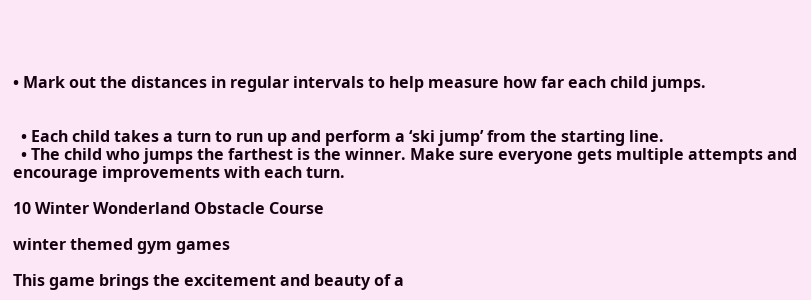• Mark out the distances in regular intervals to help measure how far each child jumps.


  • Each child takes a turn to run up and perform a ‘ski jump’ from the starting line.
  • The child who jumps the farthest is the winner. Make sure everyone gets multiple attempts and encourage improvements with each turn.

10 Winter Wonderland Obstacle Course

winter themed gym games

This game brings the excitement and beauty of a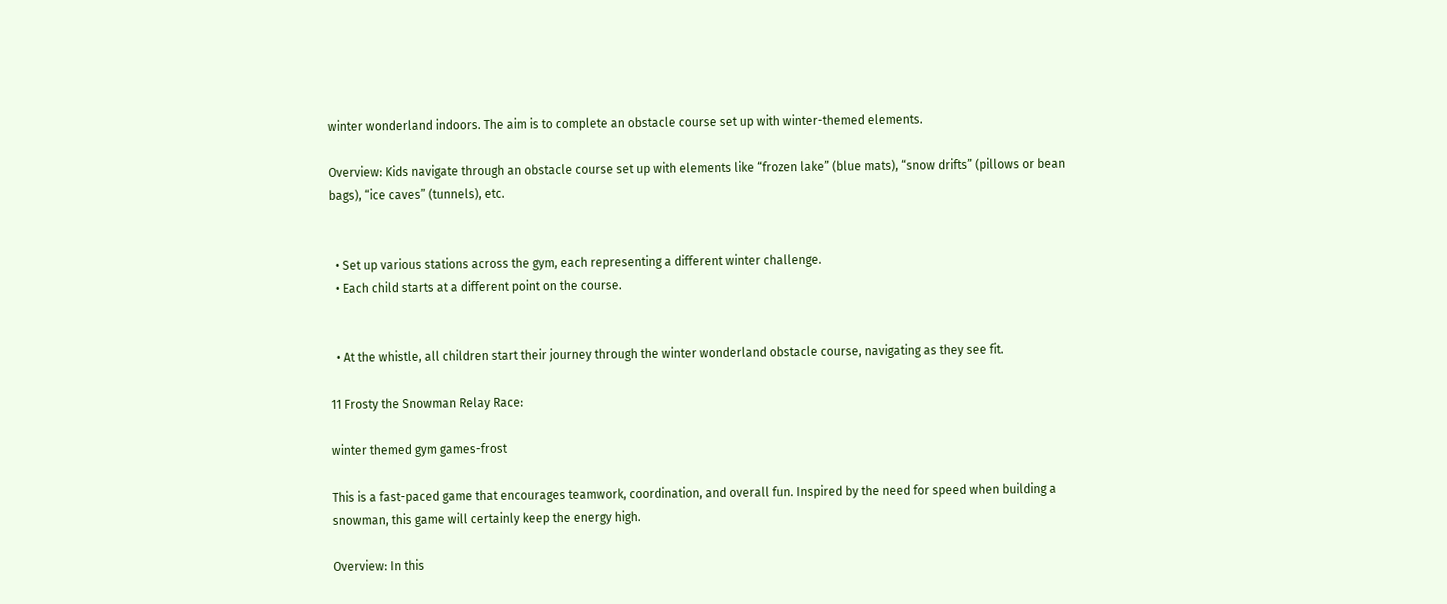winter wonderland indoors. The aim is to complete an obstacle course set up with winter-themed elements.

Overview: Kids navigate through an obstacle course set up with elements like “frozen lake” (blue mats), “snow drifts” (pillows or bean bags), “ice caves” (tunnels), etc.


  • Set up various stations across the gym, each representing a different winter challenge.
  • Each child starts at a different point on the course.


  • At the whistle, all children start their journey through the winter wonderland obstacle course, navigating as they see fit.

11 Frosty the Snowman Relay Race:

winter themed gym games-frost

This is a fast-paced game that encourages teamwork, coordination, and overall fun. Inspired by the need for speed when building a snowman, this game will certainly keep the energy high.

Overview: In this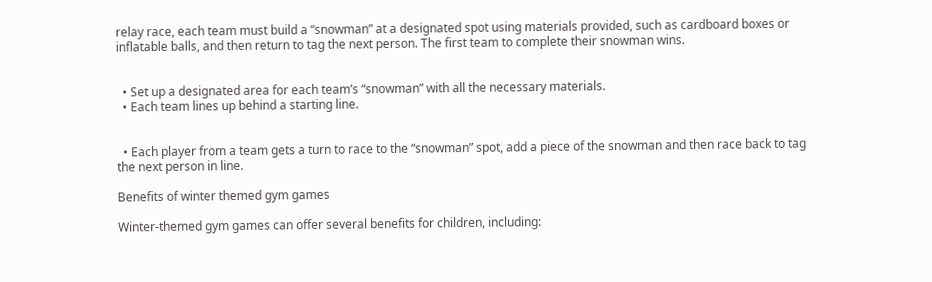relay race, each team must build a “snowman” at a designated spot using materials provided, such as cardboard boxes or inflatable balls, and then return to tag the next person. The first team to complete their snowman wins.


  • Set up a designated area for each team’s “snowman” with all the necessary materials.
  • Each team lines up behind a starting line.


  • Each player from a team gets a turn to race to the “snowman” spot, add a piece of the snowman and then race back to tag the next person in line.

Benefits of winter themed gym games

Winter-themed gym games can offer several benefits for children, including: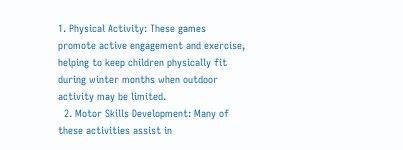1. Physical Activity: These games promote active engagement and exercise, helping to keep children physically fit during winter months when outdoor activity may be limited.
  2. Motor Skills Development: Many of these activities assist in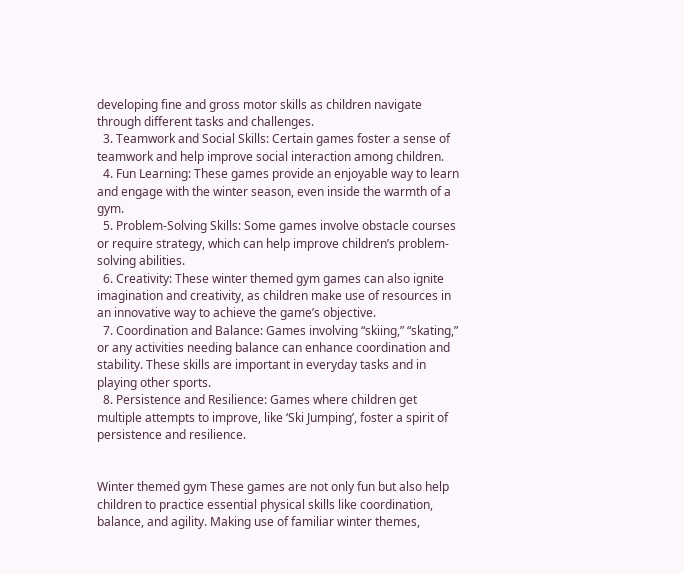developing fine and gross motor skills as children navigate through different tasks and challenges.
  3. Teamwork and Social Skills: Certain games foster a sense of teamwork and help improve social interaction among children.
  4. Fun Learning: These games provide an enjoyable way to learn and engage with the winter season, even inside the warmth of a gym.
  5. Problem-Solving Skills: Some games involve obstacle courses or require strategy, which can help improve children’s problem-solving abilities.
  6. Creativity: These winter themed gym games can also ignite imagination and creativity, as children make use of resources in an innovative way to achieve the game’s objective.
  7. Coordination and Balance: Games involving “skiing,” “skating,” or any activities needing balance can enhance coordination and stability. These skills are important in everyday tasks and in playing other sports.
  8. Persistence and Resilience: Games where children get multiple attempts to improve, like ‘Ski Jumping’, foster a spirit of persistence and resilience.


Winter themed gym These games are not only fun but also help children to practice essential physical skills like coordination, balance, and agility. Making use of familiar winter themes,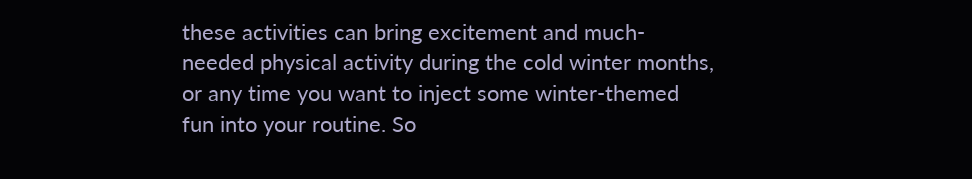these activities can bring excitement and much-needed physical activity during the cold winter months, or any time you want to inject some winter-themed fun into your routine. So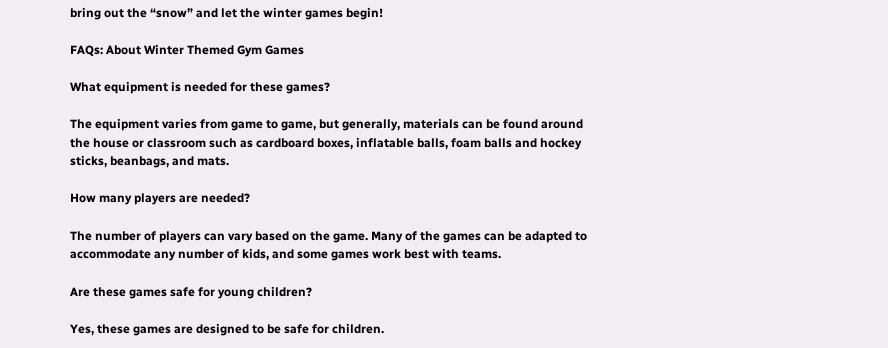bring out the “snow” and let the winter games begin!

FAQs: About Winter Themed Gym Games

What equipment is needed for these games?

The equipment varies from game to game, but generally, materials can be found around the house or classroom such as cardboard boxes, inflatable balls, foam balls and hockey sticks, beanbags, and mats.

How many players are needed?

The number of players can vary based on the game. Many of the games can be adapted to accommodate any number of kids, and some games work best with teams.

Are these games safe for young children?

Yes, these games are designed to be safe for children.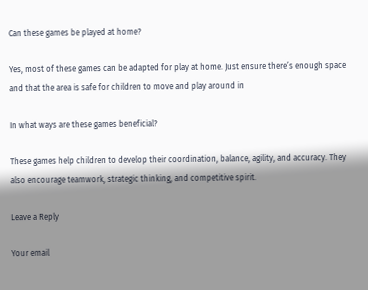Can these games be played at home?

Yes, most of these games can be adapted for play at home. Just ensure there’s enough space and that the area is safe for children to move and play around in

In what ways are these games beneficial?

These games help children to develop their coordination, balance, agility, and accuracy. They also encourage teamwork, strategic thinking, and competitive spirit.

Leave a Reply

Your email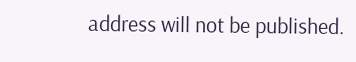address will not be published.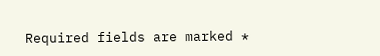Required fields are marked *